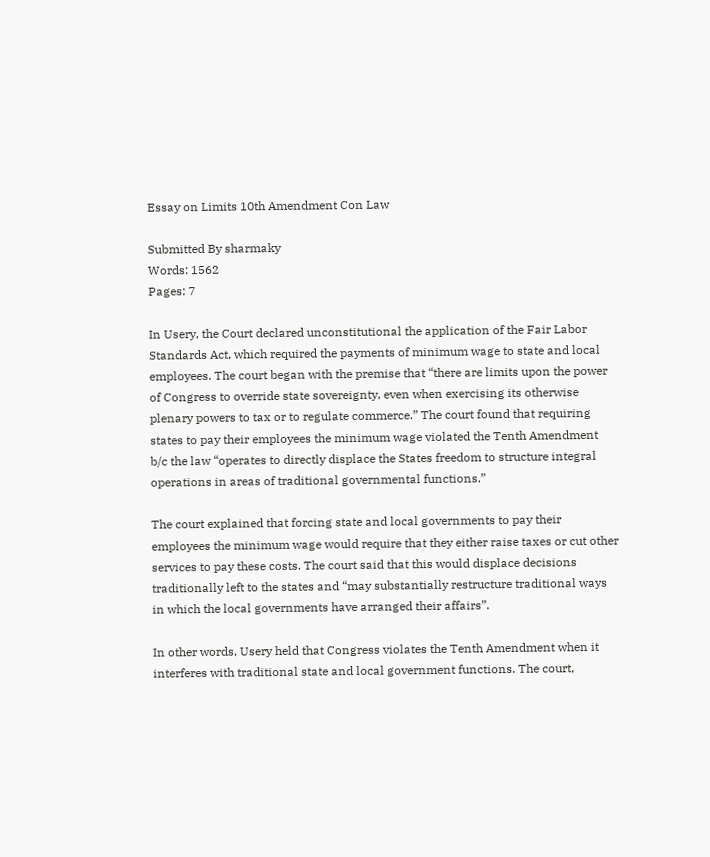Essay on Limits 10th Amendment Con Law

Submitted By sharmaky
Words: 1562
Pages: 7

In Usery, the Court declared unconstitutional the application of the Fair Labor Standards Act, which required the payments of minimum wage to state and local employees. The court began with the premise that “there are limits upon the power of Congress to override state sovereignty, even when exercising its otherwise plenary powers to tax or to regulate commerce.” The court found that requiring states to pay their employees the minimum wage violated the Tenth Amendment b/c the law “operates to directly displace the States freedom to structure integral operations in areas of traditional governmental functions.”

The court explained that forcing state and local governments to pay their employees the minimum wage would require that they either raise taxes or cut other services to pay these costs. The court said that this would displace decisions traditionally left to the states and “may substantially restructure traditional ways in which the local governments have arranged their affairs”.

In other words, Usery held that Congress violates the Tenth Amendment when it interferes with traditional state and local government functions. The court,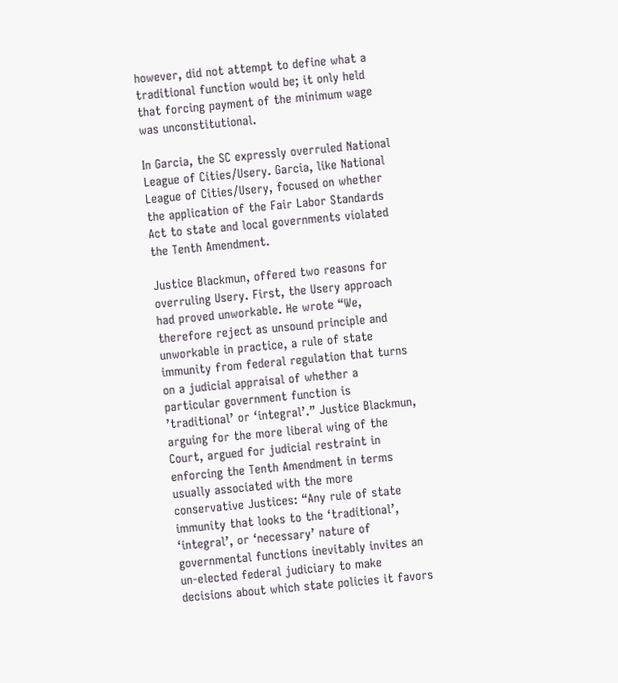however, did not attempt to define what a traditional function would be; it only held that forcing payment of the minimum wage was unconstitutional.

In Garcia, the SC expressly overruled National League of Cities/Usery. Garcia, like National League of Cities/Usery, focused on whether the application of the Fair Labor Standards Act to state and local governments violated the Tenth Amendment.

Justice Blackmun, offered two reasons for overruling Usery. First, the Usery approach had proved unworkable. He wrote “We, therefore reject as unsound principle and unworkable in practice, a rule of state immunity from federal regulation that turns on a judicial appraisal of whether a particular government function is ’traditional’ or ‘integral’.” Justice Blackmun, arguing for the more liberal wing of the Court, argued for judicial restraint in enforcing the Tenth Amendment in terms usually associated with the more conservative Justices: “Any rule of state immunity that looks to the ‘traditional’, ‘integral’, or ‘necessary’ nature of governmental functions inevitably invites an un-elected federal judiciary to make decisions about which state policies it favors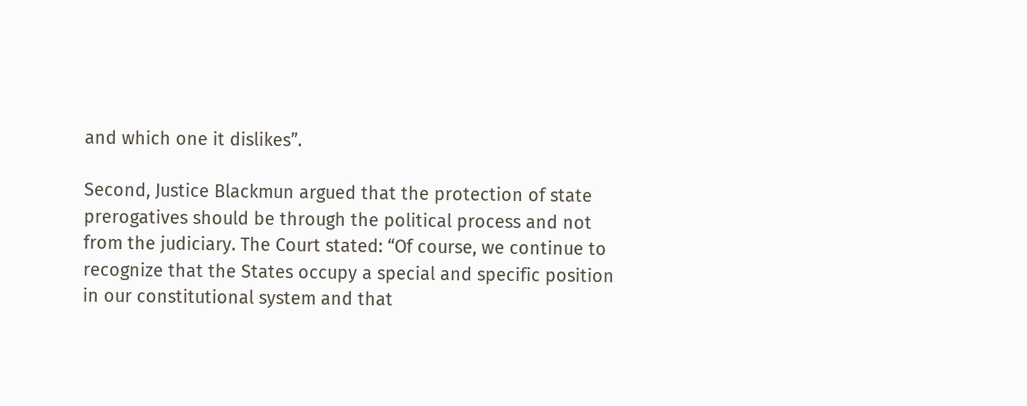and which one it dislikes”.

Second, Justice Blackmun argued that the protection of state prerogatives should be through the political process and not from the judiciary. The Court stated: “Of course, we continue to recognize that the States occupy a special and specific position in our constitutional system and that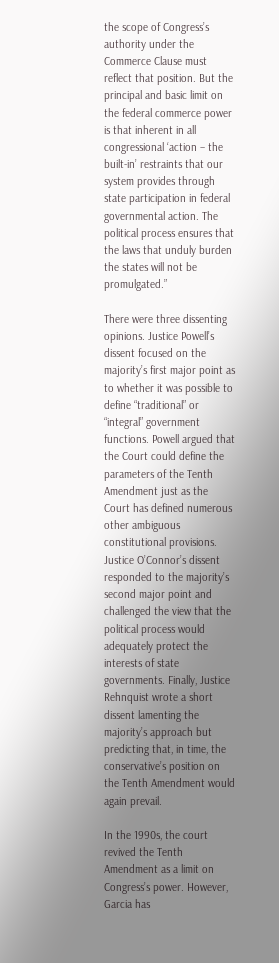the scope of Congress’s authority under the Commerce Clause must reflect that position. But the principal and basic limit on the federal commerce power is that inherent in all congressional ‘action – the built-in’ restraints that our system provides through state participation in federal governmental action. The political process ensures that the laws that unduly burden the states will not be promulgated.”

There were three dissenting opinions. Justice Powell’s dissent focused on the majority’s first major point as to whether it was possible to define “traditional” or “integral” government functions. Powell argued that the Court could define the parameters of the Tenth Amendment just as the Court has defined numerous other ambiguous constitutional provisions. Justice O’Connor’s dissent responded to the majority’s second major point and challenged the view that the political process would adequately protect the interests of state governments. Finally, Justice Rehnquist wrote a short dissent lamenting the majority’s approach but predicting that, in time, the conservative’s position on the Tenth Amendment would again prevail.

In the 1990s, the court revived the Tenth Amendment as a limit on Congress’s power. However, Garcia has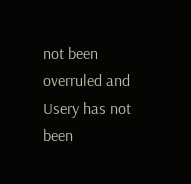not been overruled and Usery has not been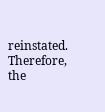reinstated. Therefore, the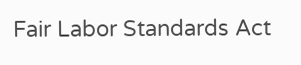Fair Labor Standards Act